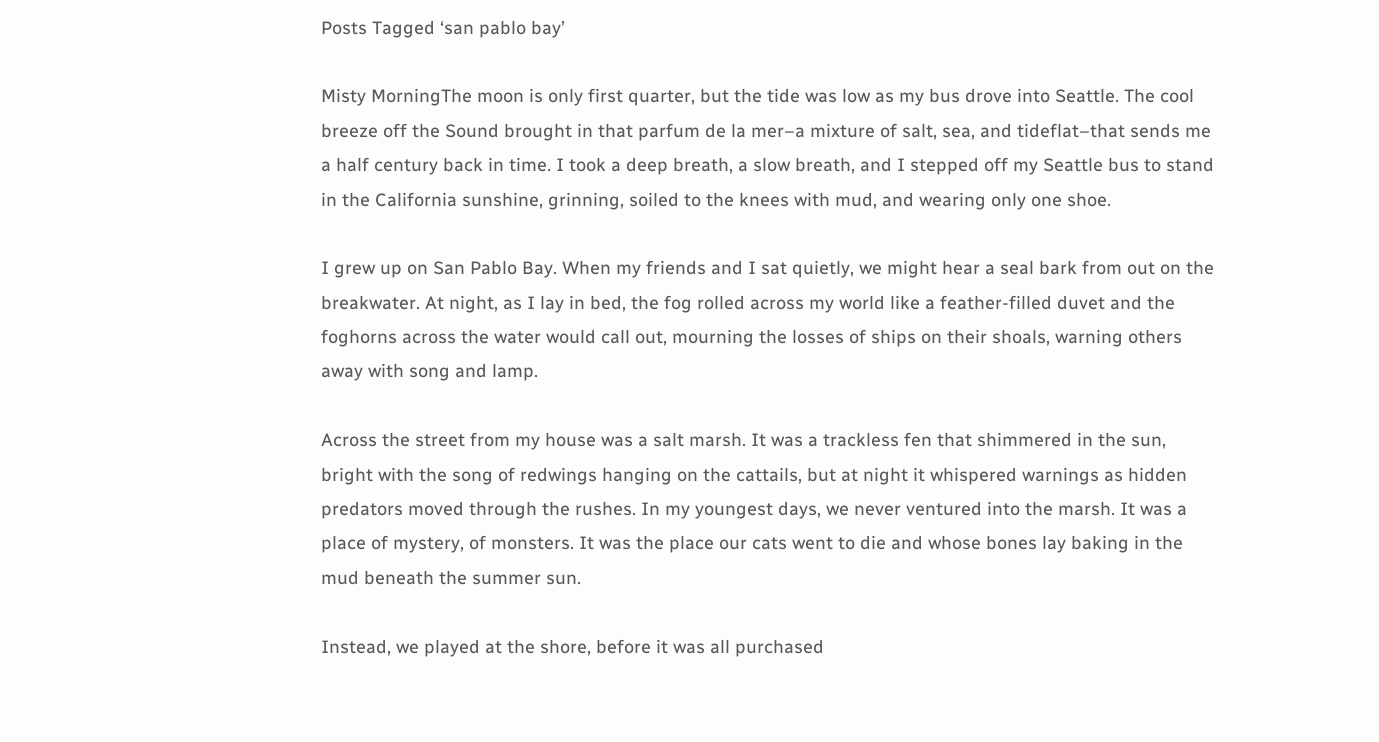Posts Tagged ‘san pablo bay’

Misty MorningThe moon is only first quarter, but the tide was low as my bus drove into Seattle. The cool breeze off the Sound brought in that parfum de la mer–a mixture of salt, sea, and tideflat–that sends me a half century back in time. I took a deep breath, a slow breath, and I stepped off my Seattle bus to stand in the California sunshine, grinning, soiled to the knees with mud, and wearing only one shoe.

I grew up on San Pablo Bay. When my friends and I sat quietly, we might hear a seal bark from out on the breakwater. At night, as I lay in bed, the fog rolled across my world like a feather-filled duvet and the foghorns across the water would call out, mourning the losses of ships on their shoals, warning others away with song and lamp.

Across the street from my house was a salt marsh. It was a trackless fen that shimmered in the sun, bright with the song of redwings hanging on the cattails, but at night it whispered warnings as hidden predators moved through the rushes. In my youngest days, we never ventured into the marsh. It was a place of mystery, of monsters. It was the place our cats went to die and whose bones lay baking in the mud beneath the summer sun.

Instead, we played at the shore, before it was all purchased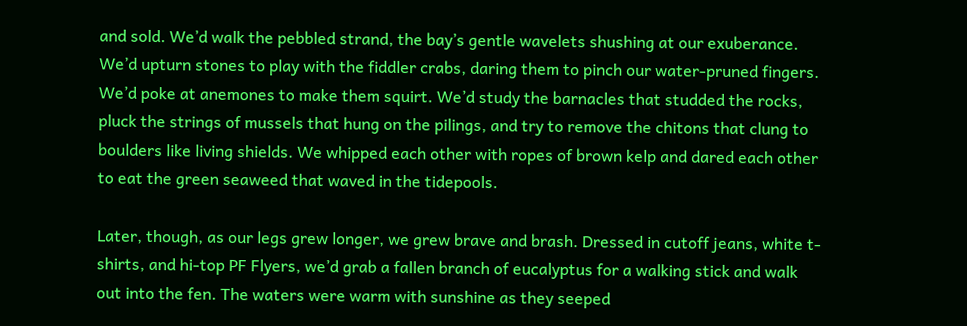and sold. We’d walk the pebbled strand, the bay’s gentle wavelets shushing at our exuberance. We’d upturn stones to play with the fiddler crabs, daring them to pinch our water-pruned fingers. We’d poke at anemones to make them squirt. We’d study the barnacles that studded the rocks, pluck the strings of mussels that hung on the pilings, and try to remove the chitons that clung to boulders like living shields. We whipped each other with ropes of brown kelp and dared each other to eat the green seaweed that waved in the tidepools.

Later, though, as our legs grew longer, we grew brave and brash. Dressed in cutoff jeans, white t-shirts, and hi-top PF Flyers, we’d grab a fallen branch of eucalyptus for a walking stick and walk out into the fen. The waters were warm with sunshine as they seeped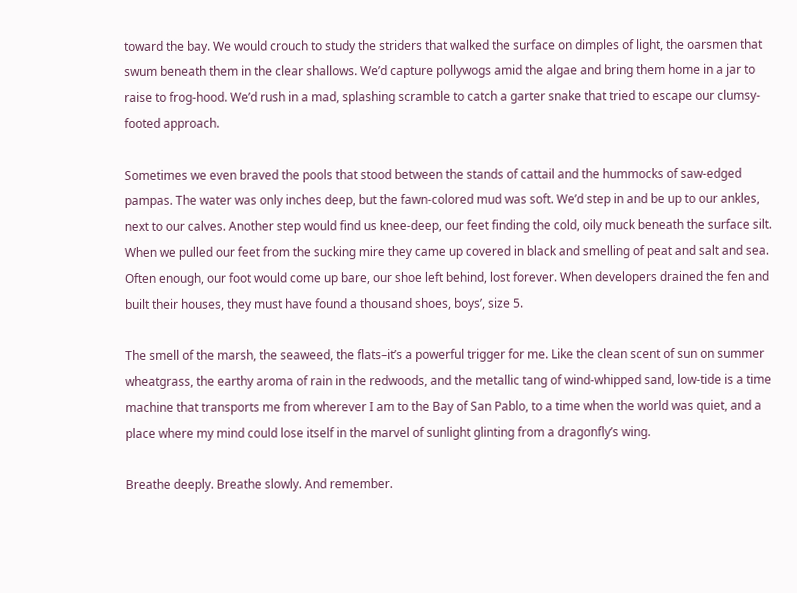toward the bay. We would crouch to study the striders that walked the surface on dimples of light, the oarsmen that swum beneath them in the clear shallows. We’d capture pollywogs amid the algae and bring them home in a jar to raise to frog-hood. We’d rush in a mad, splashing scramble to catch a garter snake that tried to escape our clumsy-footed approach.

Sometimes we even braved the pools that stood between the stands of cattail and the hummocks of saw-edged pampas. The water was only inches deep, but the fawn-colored mud was soft. We’d step in and be up to our ankles, next to our calves. Another step would find us knee-deep, our feet finding the cold, oily muck beneath the surface silt. When we pulled our feet from the sucking mire they came up covered in black and smelling of peat and salt and sea. Often enough, our foot would come up bare, our shoe left behind, lost forever. When developers drained the fen and built their houses, they must have found a thousand shoes, boys’, size 5.

The smell of the marsh, the seaweed, the flats–it’s a powerful trigger for me. Like the clean scent of sun on summer wheatgrass, the earthy aroma of rain in the redwoods, and the metallic tang of wind-whipped sand, low-tide is a time machine that transports me from wherever I am to the Bay of San Pablo, to a time when the world was quiet, and a place where my mind could lose itself in the marvel of sunlight glinting from a dragonfly’s wing.

Breathe deeply. Breathe slowly. And remember.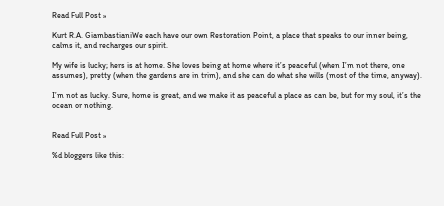Read Full Post »

Kurt R.A. GiambastianiWe each have our own Restoration Point, a place that speaks to our inner being, calms it, and recharges our spirit.

My wife is lucky; hers is at home. She loves being at home where it’s peaceful (when I’m not there, one assumes), pretty (when the gardens are in trim), and she can do what she wills (most of the time, anyway).

I’m not as lucky. Sure, home is great, and we make it as peaceful a place as can be, but for my soul, it’s the ocean or nothing.


Read Full Post »

%d bloggers like this: